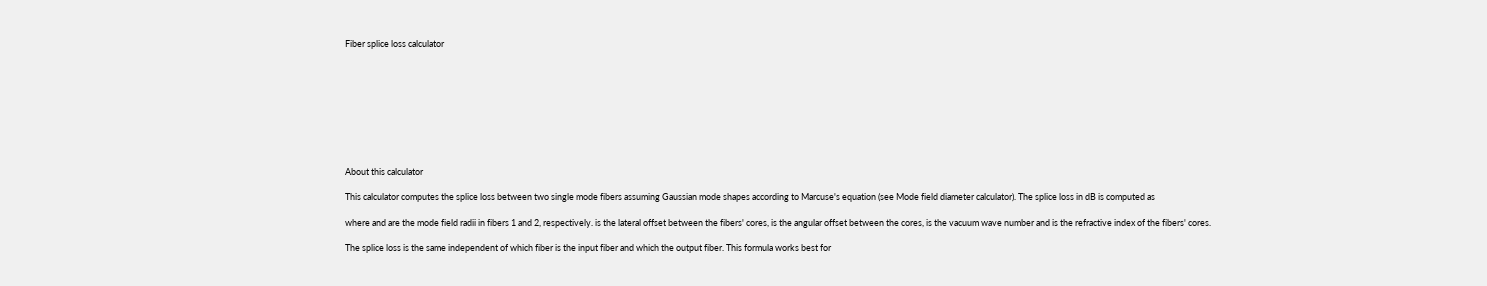Fiber splice loss calculator









About this calculator

This calculator computes the splice loss between two single mode fibers assuming Gaussian mode shapes according to Marcuse's equation (see Mode field diameter calculator). The splice loss in dB is computed as

where and are the mode field radii in fibers 1 and 2, respectively. is the lateral offset between the fibers' cores, is the angular offset between the cores, is the vacuum wave number and is the refractive index of the fibers' cores.

The splice loss is the same independent of which fiber is the input fiber and which the output fiber. This formula works best for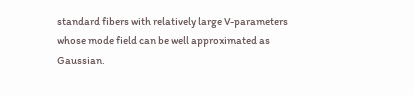standard fibers with relatively large V-parameters whose mode field can be well approximated as Gaussian.